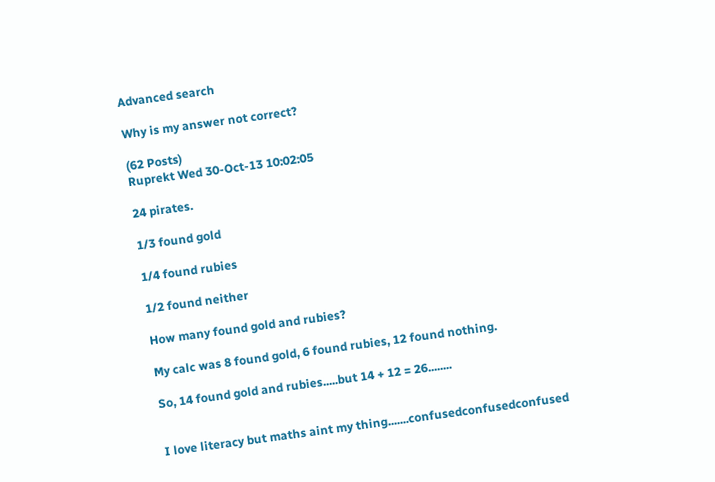Advanced search

Why is my answer not correct?

(62 Posts)
Ruprekt Wed 30-Oct-13 10:02:05

24 pirates.

1/3 found gold

1/4 found rubies

1/2 found neither

How many found gold and rubies?

My calc was 8 found gold, 6 found rubies, 12 found nothing.

So, 14 found gold and rubies.....but 14 + 12 = 26........


I love literacy but maths aint my thing.......confusedconfusedconfused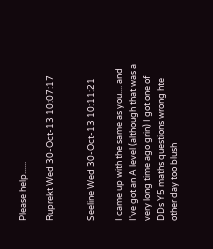Please help......

Ruprekt Wed 30-Oct-13 10:07:17


Seeline Wed 30-Oct-13 10:11:21

I came up with the same as you.... and I've got an A level (although that was a very long time ago grin) I got one of DDs Y5 maths questions wrong hte other day too blush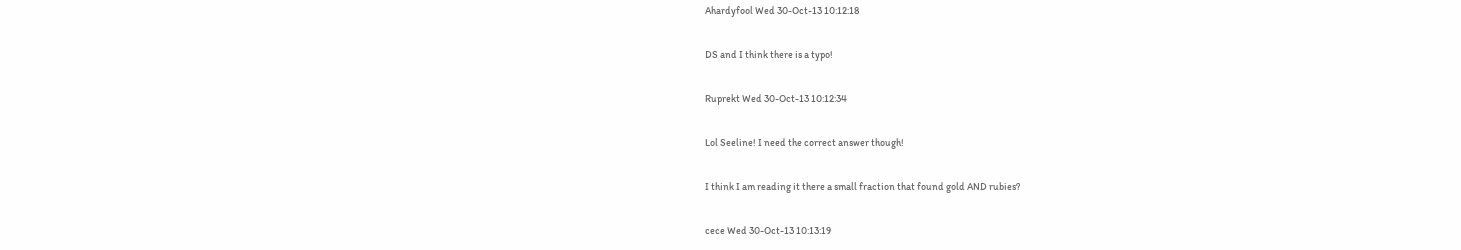Ahardyfool Wed 30-Oct-13 10:12:18

DS and I think there is a typo!

Ruprekt Wed 30-Oct-13 10:12:34

Lol Seeline! I need the correct answer though!

I think I am reading it there a small fraction that found gold AND rubies?

cece Wed 30-Oct-13 10:13:19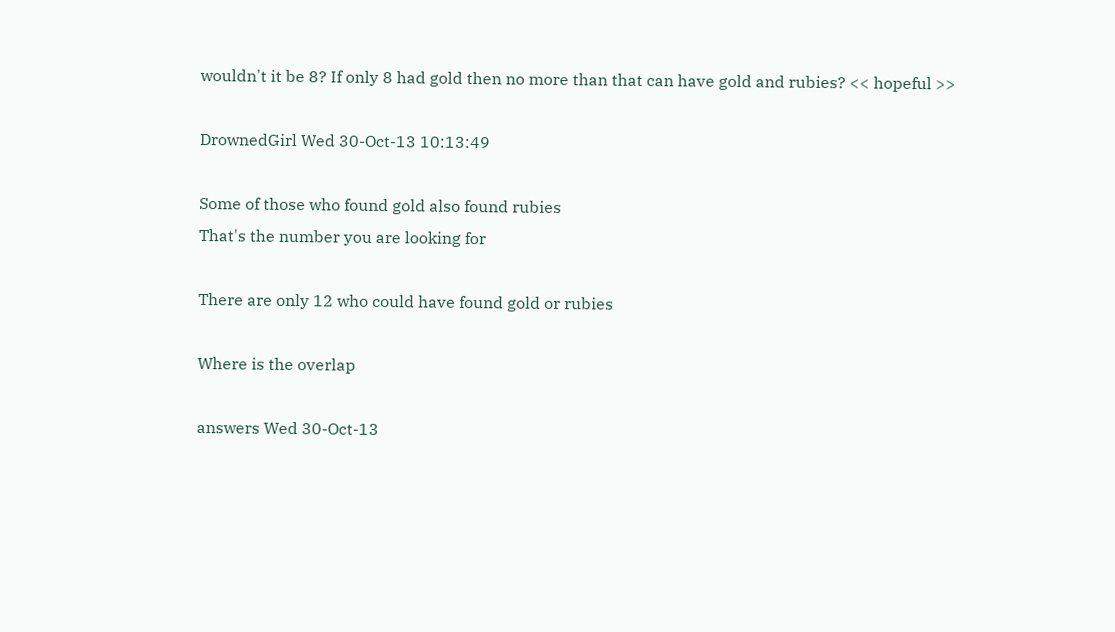wouldn't it be 8? If only 8 had gold then no more than that can have gold and rubies? << hopeful >>

DrownedGirl Wed 30-Oct-13 10:13:49

Some of those who found gold also found rubies
That's the number you are looking for

There are only 12 who could have found gold or rubies

Where is the overlap

answers Wed 30-Oct-13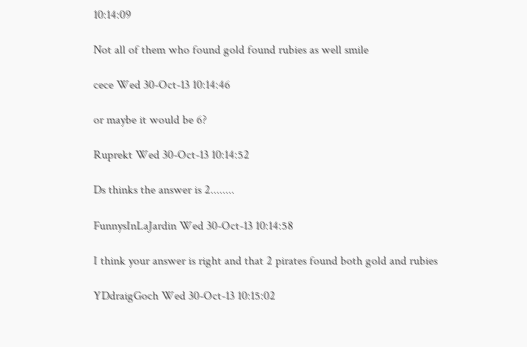10:14:09

Not all of them who found gold found rubies as well smile

cece Wed 30-Oct-13 10:14:46

or maybe it would be 6?

Ruprekt Wed 30-Oct-13 10:14:52

Ds thinks the answer is 2........

FunnysInLaJardin Wed 30-Oct-13 10:14:58

I think your answer is right and that 2 pirates found both gold and rubies

YDdraigGoch Wed 30-Oct-13 10:15:02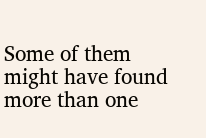Some of them might have found more than one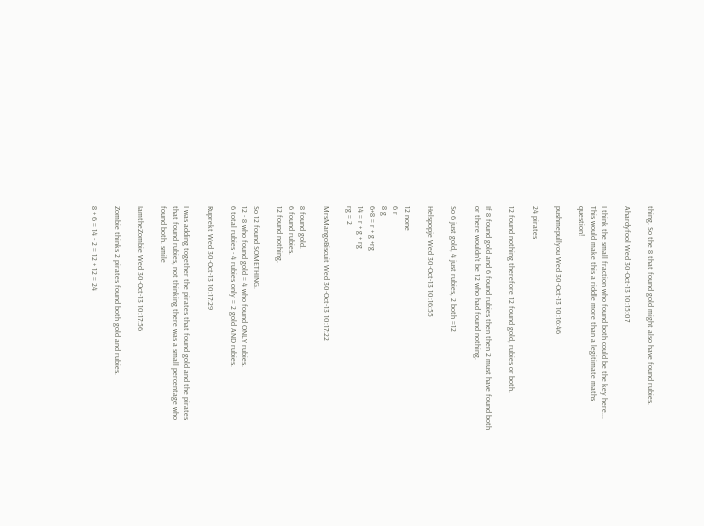thing. So the 8 that found gold might also have found rubies.

Ahardyfool Wed 30-Oct-13 10:15:07

I think the small fraction who found both could be the key here... This would make this a riddle more than a legitimate maths question!

pushmepullyou Wed 30-Oct-13 10:16:46

24 pirates

12 found nothing therefore 12 found gold, rubies or both.

If 8 found gold and 6 found rubies then then 2 must have found both or there wouldn't be 12 who had found nothing.

So 6 just gold, 4 just rubies, 2 both =12

Helspopje Wed 30-Oct-13 10:16:55

12 none
6 r
8 g
6+8 = r + g +rg
14 = r + g + rg
rg = 2

MrsMangoBiscuit Wed 30-Oct-13 10:17:22

8 found gold.
6 found rubies.
12 found nothing.

So 12 found SOMETHING.
12 - 8 who found gold = 4 who found ONLY rubies.
6 total rubies - 4 rubies only = 2 gold AND rubies.

Ruprekt Wed 30-Oct-13 10:17:29

I was adding together the pirates that found gold and the pirates that found rubies, not thinking there was a small percentage who found both. smile

IamtheZombie Wed 30-Oct-13 10:17:56

Zombie thinks 2 pirates found both gold and rubies.

8 + 6 = 14 - 2 = 12 + 12 = 24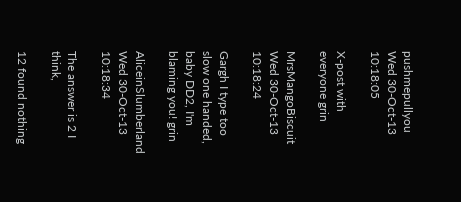pushmepullyou Wed 30-Oct-13 10:18:05

X-post with everyone grin

MrsMangoBiscuit Wed 30-Oct-13 10:18:24

Gargh I type too slow one handed, baby DD2, I'm blaming you! grin

AliceinSlumberland Wed 30-Oct-13 10:18:34

The answer is 2 I think,

12 found nothing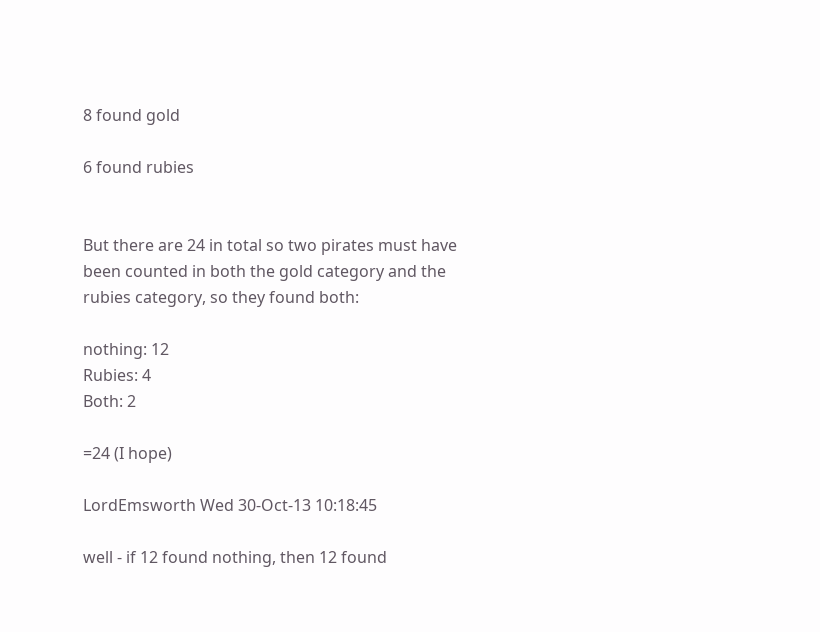8 found gold

6 found rubies


But there are 24 in total so two pirates must have been counted in both the gold category and the rubies category, so they found both:

nothing: 12
Rubies: 4
Both: 2

=24 (I hope)

LordEmsworth Wed 30-Oct-13 10:18:45

well - if 12 found nothing, then 12 found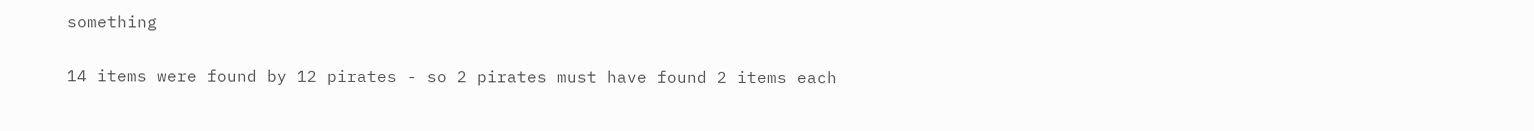something

14 items were found by 12 pirates - so 2 pirates must have found 2 items each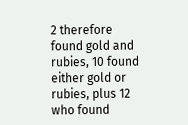2 therefore found gold and rubies, 10 found either gold or rubies, plus 12 who found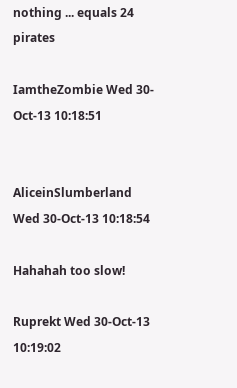nothing ... equals 24 pirates

IamtheZombie Wed 30-Oct-13 10:18:51


AliceinSlumberland Wed 30-Oct-13 10:18:54

Hahahah too slow!

Ruprekt Wed 30-Oct-13 10:19:02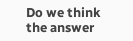Do we think the answer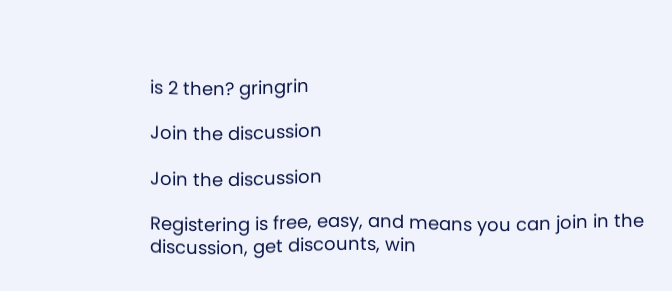is 2 then? gringrin

Join the discussion

Join the discussion

Registering is free, easy, and means you can join in the discussion, get discounts, win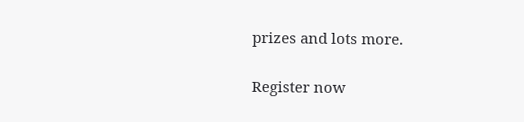prizes and lots more.

Register now